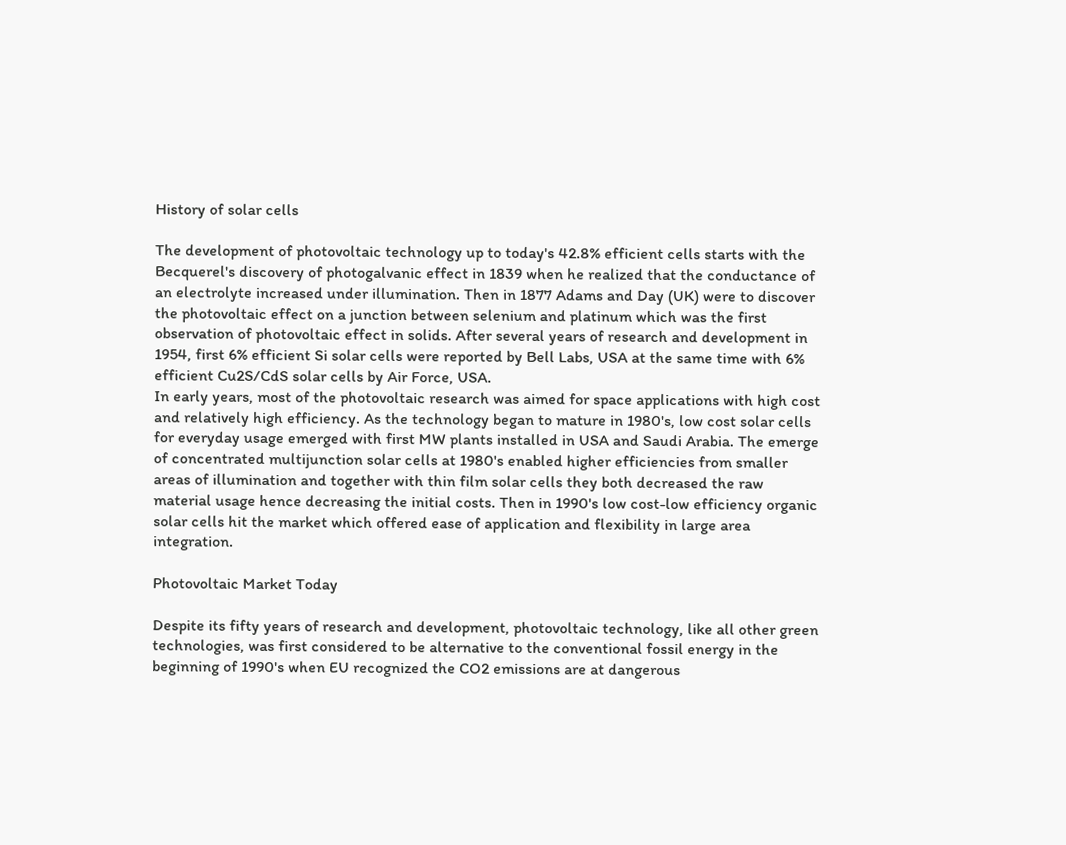History of solar cells

The development of photovoltaic technology up to today's 42.8% efficient cells starts with the Becquerel's discovery of photogalvanic effect in 1839 when he realized that the conductance of an electrolyte increased under illumination. Then in 1877 Adams and Day (UK) were to discover the photovoltaic effect on a junction between selenium and platinum which was the first observation of photovoltaic effect in solids. After several years of research and development in 1954, first 6% efficient Si solar cells were reported by Bell Labs, USA at the same time with 6% efficient Cu2S/CdS solar cells by Air Force, USA.
In early years, most of the photovoltaic research was aimed for space applications with high cost and relatively high efficiency. As the technology began to mature in 1980's, low cost solar cells for everyday usage emerged with first MW plants installed in USA and Saudi Arabia. The emerge of concentrated multijunction solar cells at 1980's enabled higher efficiencies from smaller areas of illumination and together with thin film solar cells they both decreased the raw material usage hence decreasing the initial costs. Then in 1990's low cost-low efficiency organic solar cells hit the market which offered ease of application and flexibility in large area integration.

Photovoltaic Market Today

Despite its fifty years of research and development, photovoltaic technology, like all other green technologies, was first considered to be alternative to the conventional fossil energy in the beginning of 1990's when EU recognized the CO2 emissions are at dangerous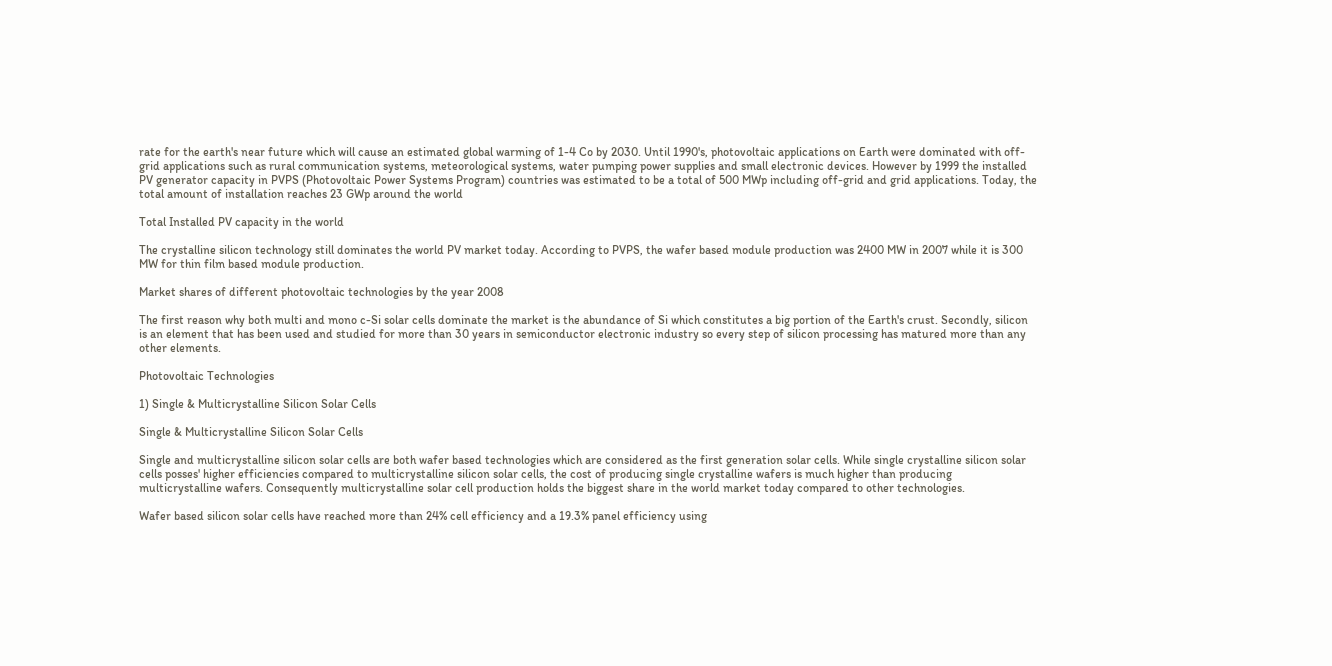rate for the earth's near future which will cause an estimated global warming of 1-4 Co by 2030. Until 1990's, photovoltaic applications on Earth were dominated with off-grid applications such as rural communication systems, meteorological systems, water pumping power supplies and small electronic devices. However by 1999 the installed PV generator capacity in PVPS (Photovoltaic Power Systems Program) countries was estimated to be a total of 500 MWp including off-grid and grid applications. Today, the total amount of installation reaches 23 GWp around the world

Total Installed PV capacity in the world

The crystalline silicon technology still dominates the world PV market today. According to PVPS, the wafer based module production was 2400 MW in 2007 while it is 300 MW for thin film based module production.

Market shares of different photovoltaic technologies by the year 2008

The first reason why both multi and mono c-Si solar cells dominate the market is the abundance of Si which constitutes a big portion of the Earth's crust. Secondly, silicon is an element that has been used and studied for more than 30 years in semiconductor electronic industry so every step of silicon processing has matured more than any other elements.

Photovoltaic Technologies

1) Single & Multicrystalline Silicon Solar Cells

Single & Multicrystalline Silicon Solar Cells

Single and multicrystalline silicon solar cells are both wafer based technologies which are considered as the first generation solar cells. While single crystalline silicon solar cells posses' higher efficiencies compared to multicrystalline silicon solar cells, the cost of producing single crystalline wafers is much higher than producing multicrystalline wafers. Consequently multicrystalline solar cell production holds the biggest share in the world market today compared to other technologies.

Wafer based silicon solar cells have reached more than 24% cell efficiency and a 19.3% panel efficiency using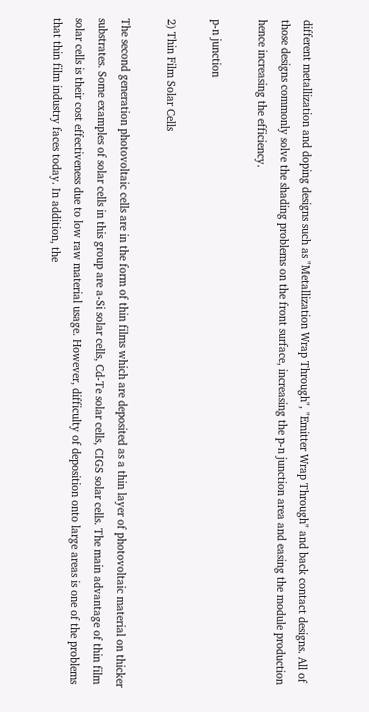different metallization and doping designs such as "Metallization Wrap Through", "Emitter Wrap Through" and back contact designs. All of those designs commonly solve the shading problems on the front surface, increasing the p-n junction area and easing the module production hence increasing the efficiency.

p-n junction

2) Thin Film Solar Cells

The second generation photovoltaic cells are in the form of thin films which are deposited as a thin layer of photovoltaic material on thicker substrates. Some examples of solar cells in this group are a-Si solar cells, Cd-Te solar cells, CIGS solar cells. The main advantage of thin film solar cells is their cost effectiveness due to low raw material usage. However, difficulty of deposition onto large areas is one of the problems that thin film industry faces today. In addition, the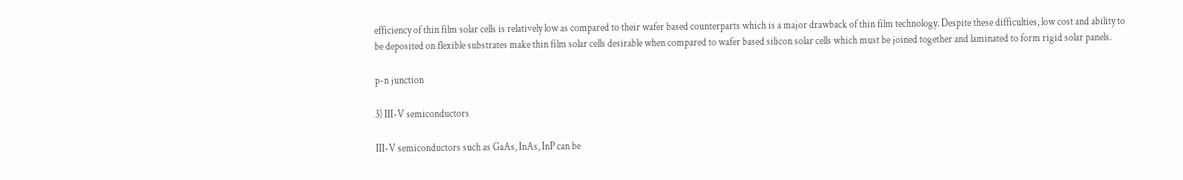efficiency of thin film solar cells is relatively low as compared to their wafer based counterparts which is a major drawback of thin film technology. Despite these difficulties, low cost and ability to be deposited on flexible substrates make thin film solar cells desirable when compared to wafer based silicon solar cells which must be joined together and laminated to form rigid solar panels.

p-n junction

3) III-V semiconductors

III-V semiconductors such as GaAs, InAs, InP can be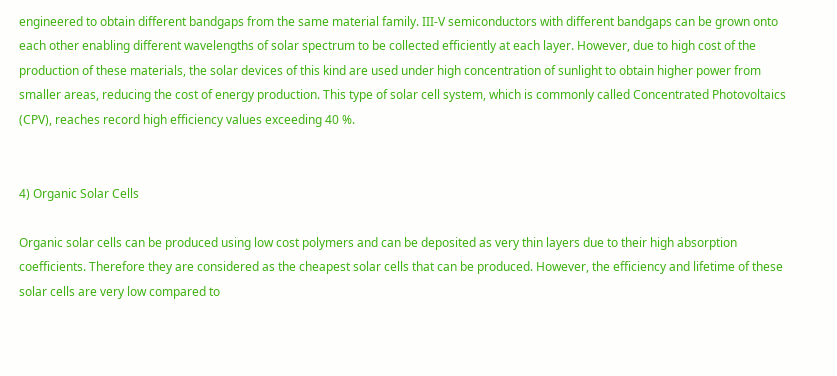engineered to obtain different bandgaps from the same material family. III-V semiconductors with different bandgaps can be grown onto each other enabling different wavelengths of solar spectrum to be collected efficiently at each layer. However, due to high cost of the production of these materials, the solar devices of this kind are used under high concentration of sunlight to obtain higher power from smaller areas, reducing the cost of energy production. This type of solar cell system, which is commonly called Concentrated Photovoltaics (CPV), reaches record high efficiency values exceeding 40 %.


4) Organic Solar Cells

Organic solar cells can be produced using low cost polymers and can be deposited as very thin layers due to their high absorption coefficients. Therefore they are considered as the cheapest solar cells that can be produced. However, the efficiency and lifetime of these solar cells are very low compared to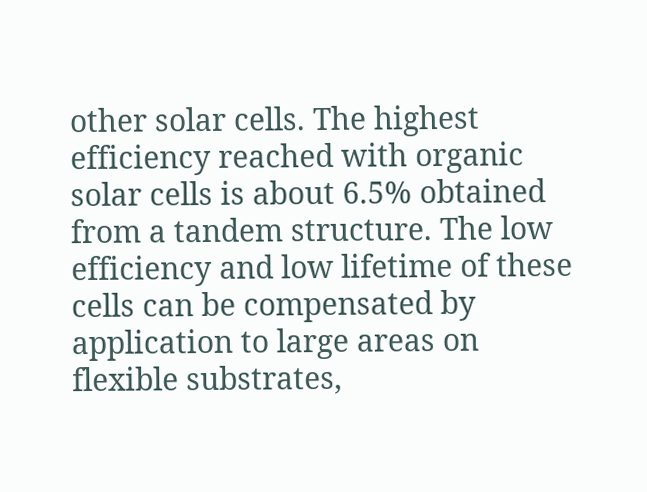other solar cells. The highest efficiency reached with organic solar cells is about 6.5% obtained from a tandem structure. The low efficiency and low lifetime of these cells can be compensated by application to large areas on flexible substrates,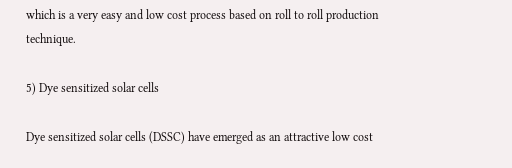which is a very easy and low cost process based on roll to roll production technique.

5) Dye sensitized solar cells

Dye sensitized solar cells (DSSC) have emerged as an attractive low cost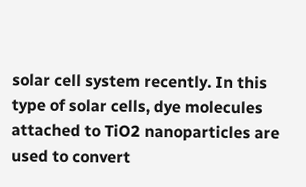solar cell system recently. In this type of solar cells, dye molecules attached to TiO2 nanoparticles are used to convert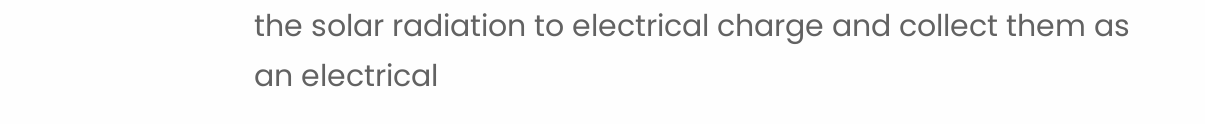the solar radiation to electrical charge and collect them as an electrical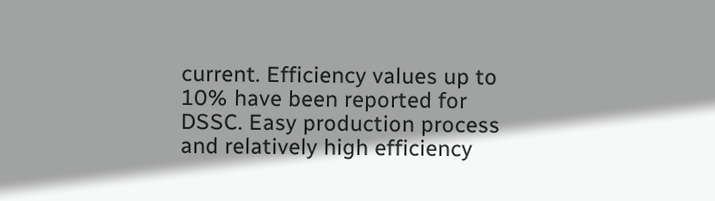current. Efficiency values up to 10% have been reported for DSSC. Easy production process and relatively high efficiency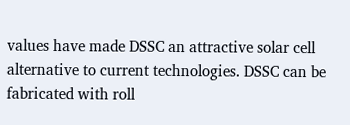values have made DSSC an attractive solar cell alternative to current technologies. DSSC can be fabricated with roll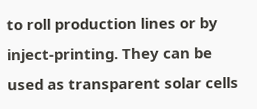to roll production lines or by inject-printing. They can be used as transparent solar cells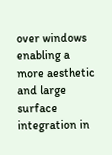over windows enabling a more aesthetic and large surface integration in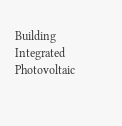Building Integrated Photovoltaic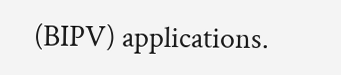(BIPV) applications.